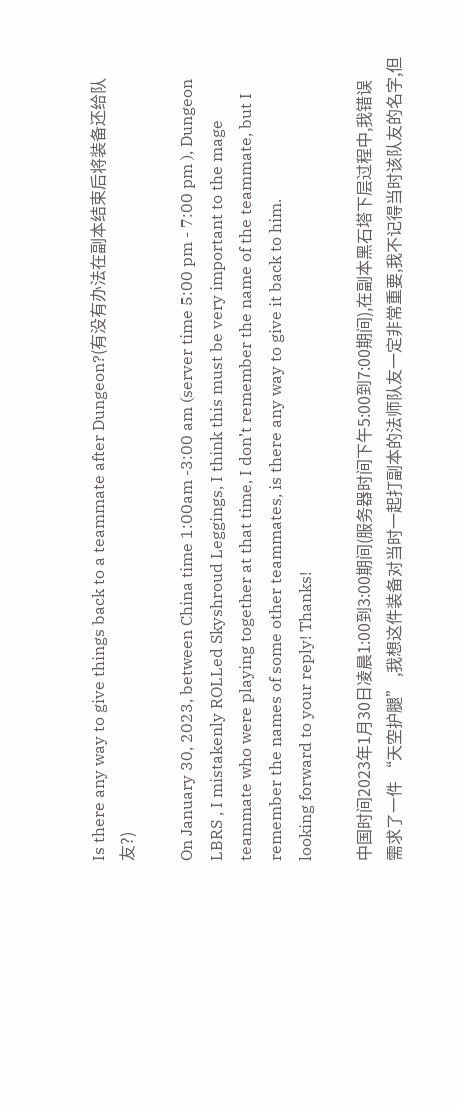Is there any way to give things back to a teammate after Dungeon?(有没有办法在副本结束后将装备还给队友?)

On January 30, 2023, between China time 1:00am -3:00 am (server time 5:00 pm - 7:00 pm ), Dungeon LBRS , I mistakenly ROLLed Skyshroud Leggings, I think this must be very important to the mage teammate who were playing together at that time, I don’t remember the name of the teammate, but I remember the names of some other teammates, is there any way to give it back to him.
looking forward to your reply! Thanks!

中国时间2023年1月30日凌晨1:00到3:00期间(服务器时间下午5:00到7:00期间),在副本黑石塔下层过程中,我错误需求了一件 “天空护腿” ,我想这件装备对当时一起打副本的法师队友一定非常重要,我不记得当时该队友的名字,但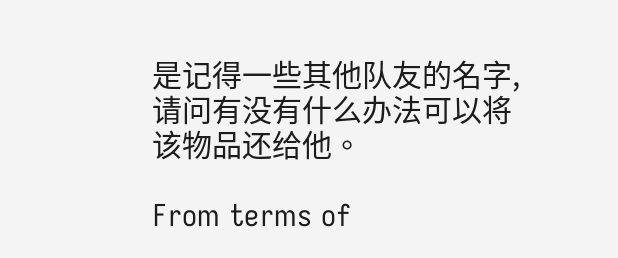是记得一些其他队友的名字,请问有没有什么办法可以将该物品还给他。

From terms of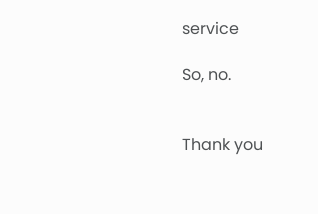service

So, no.


Thank you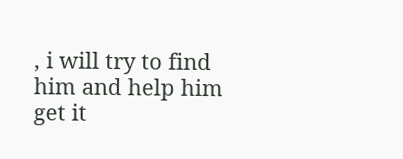, i will try to find him and help him get it